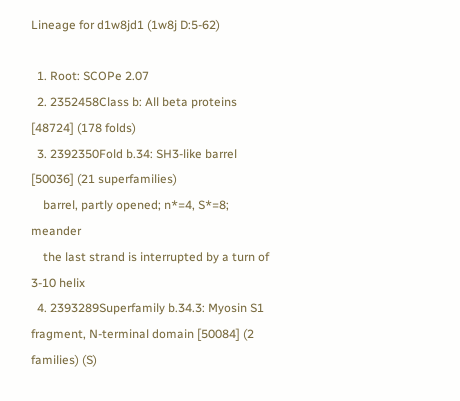Lineage for d1w8jd1 (1w8j D:5-62)

  1. Root: SCOPe 2.07
  2. 2352458Class b: All beta proteins [48724] (178 folds)
  3. 2392350Fold b.34: SH3-like barrel [50036] (21 superfamilies)
    barrel, partly opened; n*=4, S*=8; meander
    the last strand is interrupted by a turn of 3-10 helix
  4. 2393289Superfamily b.34.3: Myosin S1 fragment, N-terminal domain [50084] (2 families) (S)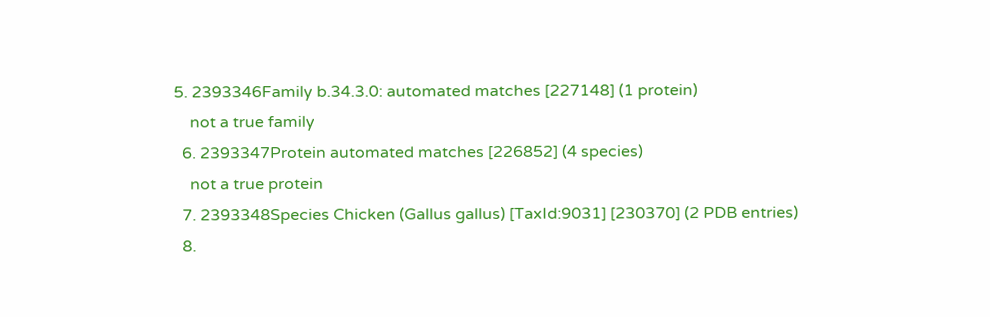5. 2393346Family b.34.3.0: automated matches [227148] (1 protein)
    not a true family
  6. 2393347Protein automated matches [226852] (4 species)
    not a true protein
  7. 2393348Species Chicken (Gallus gallus) [TaxId:9031] [230370] (2 PDB entries)
  8.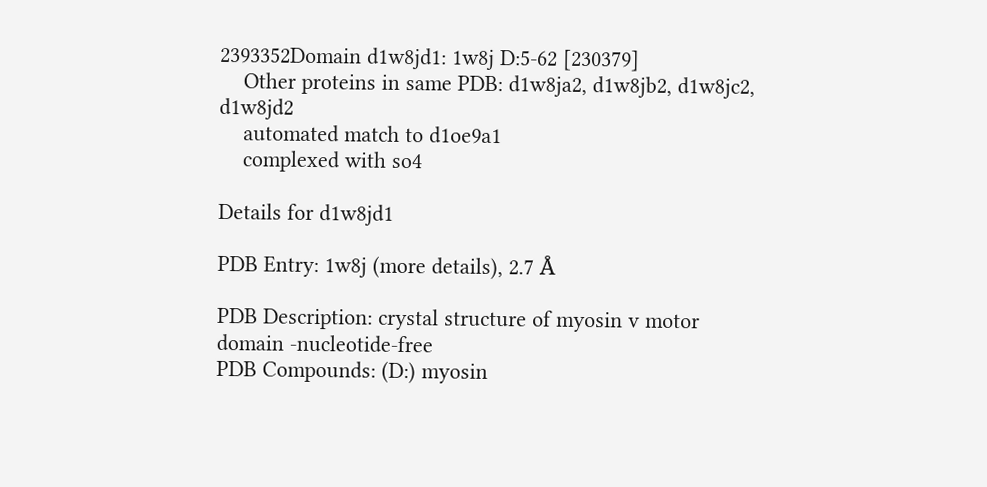2393352Domain d1w8jd1: 1w8j D:5-62 [230379]
    Other proteins in same PDB: d1w8ja2, d1w8jb2, d1w8jc2, d1w8jd2
    automated match to d1oe9a1
    complexed with so4

Details for d1w8jd1

PDB Entry: 1w8j (more details), 2.7 Å

PDB Description: crystal structure of myosin v motor domain -nucleotide-free
PDB Compounds: (D:) myosin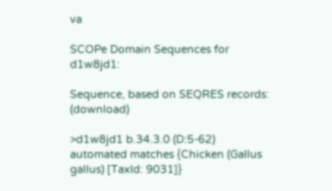va

SCOPe Domain Sequences for d1w8jd1:

Sequence, based on SEQRES records: (download)

>d1w8jd1 b.34.3.0 (D:5-62) automated matches {Chicken (Gallus gallus) [TaxId: 9031]}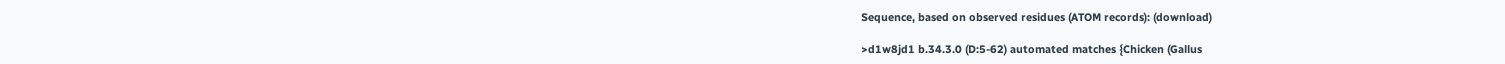Sequence, based on observed residues (ATOM records): (download)

>d1w8jd1 b.34.3.0 (D:5-62) automated matches {Chicken (Gallus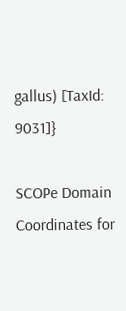gallus) [TaxId: 9031]}

SCOPe Domain Coordinates for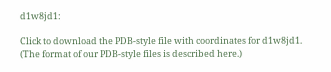d1w8jd1:

Click to download the PDB-style file with coordinates for d1w8jd1.
(The format of our PDB-style files is described here.)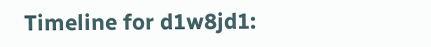Timeline for d1w8jd1: